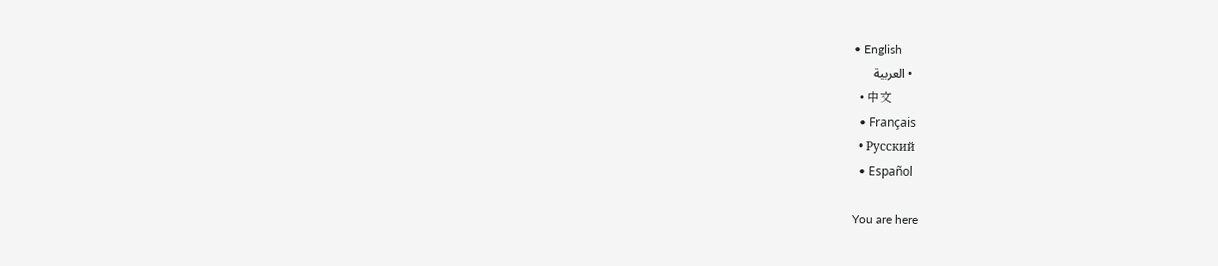• English
  • العربية
  • 中文
  • Français
  • Русский
  • Español

You are here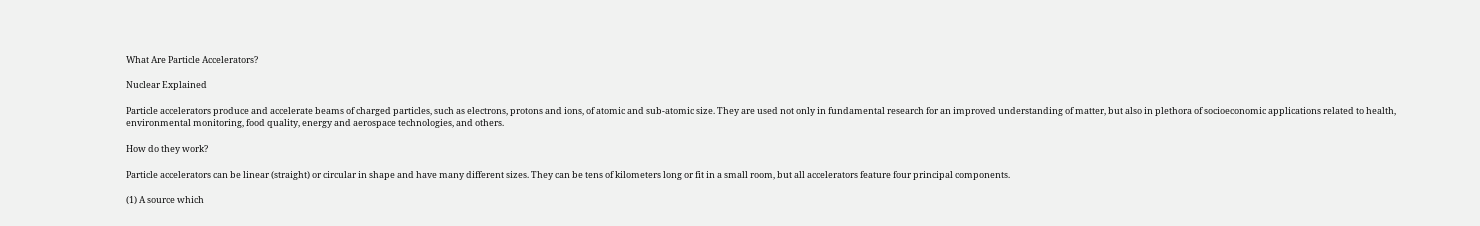What Are Particle Accelerators?

Nuclear Explained

Particle accelerators produce and accelerate beams of charged particles, such as electrons, protons and ions, of atomic and sub-atomic size. They are used not only in fundamental research for an improved understanding of matter, but also in plethora of socioeconomic applications related to health, environmental monitoring, food quality, energy and aerospace technologies, and others.

How do they work?

Particle accelerators can be linear (straight) or circular in shape and have many different sizes. They can be tens of kilometers long or fit in a small room, but all accelerators feature four principal components.

(1) A source which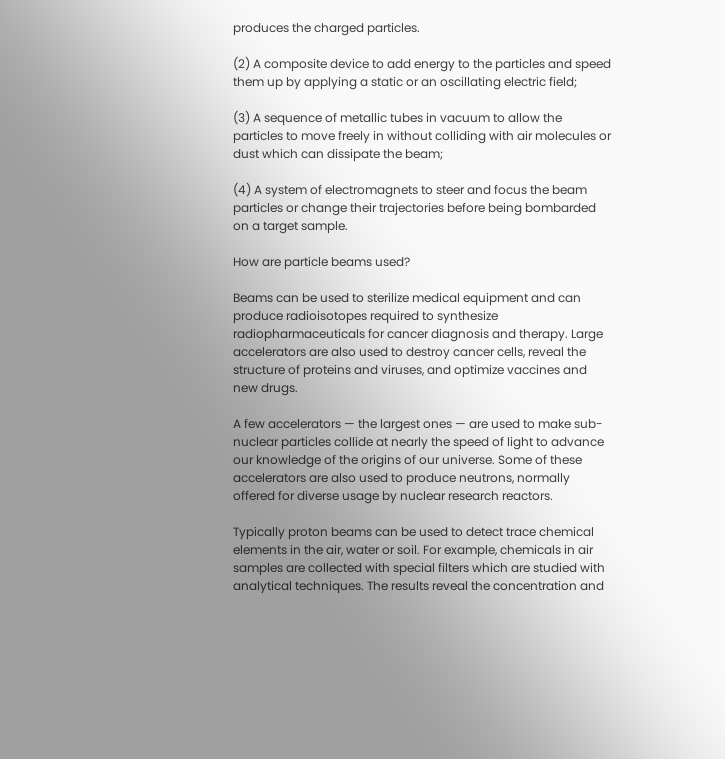produces the charged particles.

(2) A composite device to add energy to the particles and speed them up by applying a static or an oscillating electric field;

(3) A sequence of metallic tubes in vacuum to allow the particles to move freely in without colliding with air molecules or dust which can dissipate the beam;

(4) A system of electromagnets to steer and focus the beam particles or change their trajectories before being bombarded on a target sample.

How are particle beams used?

Beams can be used to sterilize medical equipment and can produce radioisotopes required to synthesize radiopharmaceuticals for cancer diagnosis and therapy. Large accelerators are also used to destroy cancer cells, reveal the structure of proteins and viruses, and optimize vaccines and new drugs.

A few accelerators — the largest ones — are used to make sub-nuclear particles collide at nearly the speed of light to advance our knowledge of the origins of our universe. Some of these accelerators are also used to produce neutrons, normally offered for diverse usage by nuclear research reactors.

Typically proton beams can be used to detect trace chemical elements in the air, water or soil. For example, chemicals in air samples are collected with special filters which are studied with analytical techniques. The results reveal the concentration and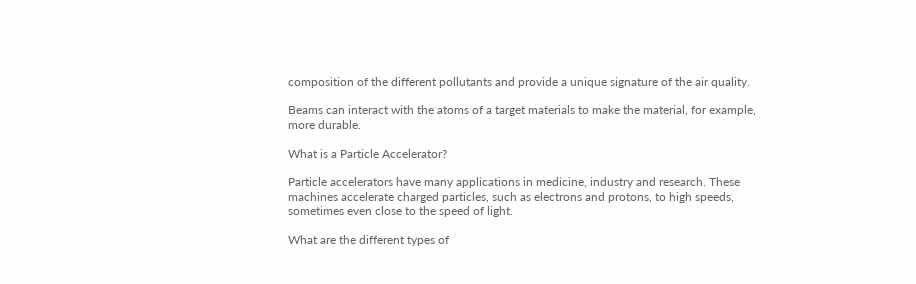composition of the different pollutants and provide a unique signature of the air quality.

Beams can interact with the atoms of a target materials to make the material, for example, more durable.

What is a Particle Accelerator?

Particle accelerators have many applications in medicine, industry and research. These machines accelerate charged particles, such as electrons and protons, to high speeds, sometimes even close to the speed of light.

What are the different types of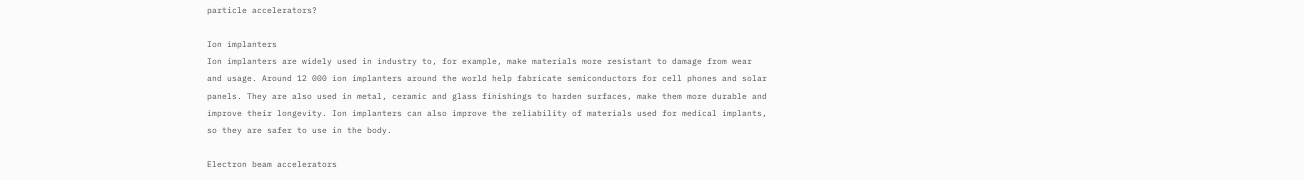particle accelerators?

Ion implanters
Ion implanters are widely used in industry to, for example, make materials more resistant to damage from wear and usage. Around 12 000 ion implanters around the world help fabricate semiconductors for cell phones and solar panels. They are also used in metal, ceramic and glass finishings to harden surfaces, make them more durable and improve their longevity. Ion implanters can also improve the reliability of materials used for medical implants, so they are safer to use in the body.

Electron beam accelerators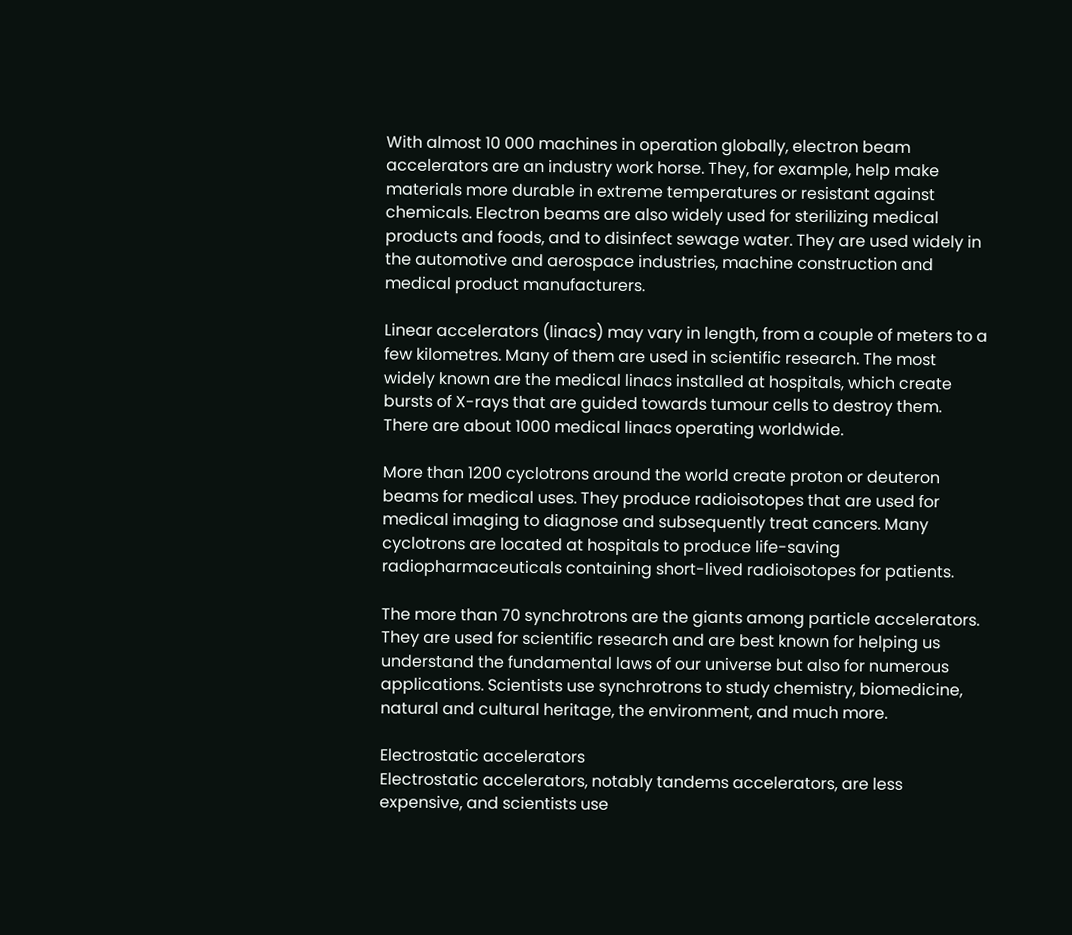With almost 10 000 machines in operation globally, electron beam accelerators are an industry work horse. They, for example, help make materials more durable in extreme temperatures or resistant against chemicals. Electron beams are also widely used for sterilizing medical products and foods, and to disinfect sewage water. They are used widely in the automotive and aerospace industries, machine construction and medical product manufacturers.

Linear accelerators (linacs) may vary in length, from a couple of meters to a few kilometres. Many of them are used in scientific research. The most widely known are the medical linacs installed at hospitals, which create bursts of X-rays that are guided towards tumour cells to destroy them. There are about 1000 medical linacs operating worldwide.

More than 1200 cyclotrons around the world create proton or deuteron beams for medical uses. They produce radioisotopes that are used for medical imaging to diagnose and subsequently treat cancers. Many cyclotrons are located at hospitals to produce life-saving radiopharmaceuticals containing short-lived radioisotopes for patients.

The more than 70 synchrotrons are the giants among particle accelerators. They are used for scientific research and are best known for helping us understand the fundamental laws of our universe but also for numerous applications. Scientists use synchrotrons to study chemistry, biomedicine, natural and cultural heritage, the environment, and much more.

Electrostatic accelerators
Electrostatic accelerators, notably tandems accelerators, are less expensive, and scientists use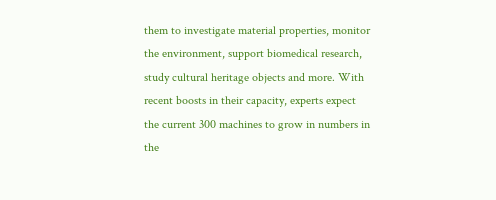them to investigate material properties, monitor the environment, support biomedical research, study cultural heritage objects and more. With recent boosts in their capacity, experts expect the current 300 machines to grow in numbers in the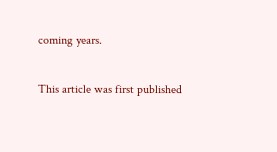coming years.

This article was first published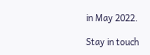in May 2022.

Stay in touch